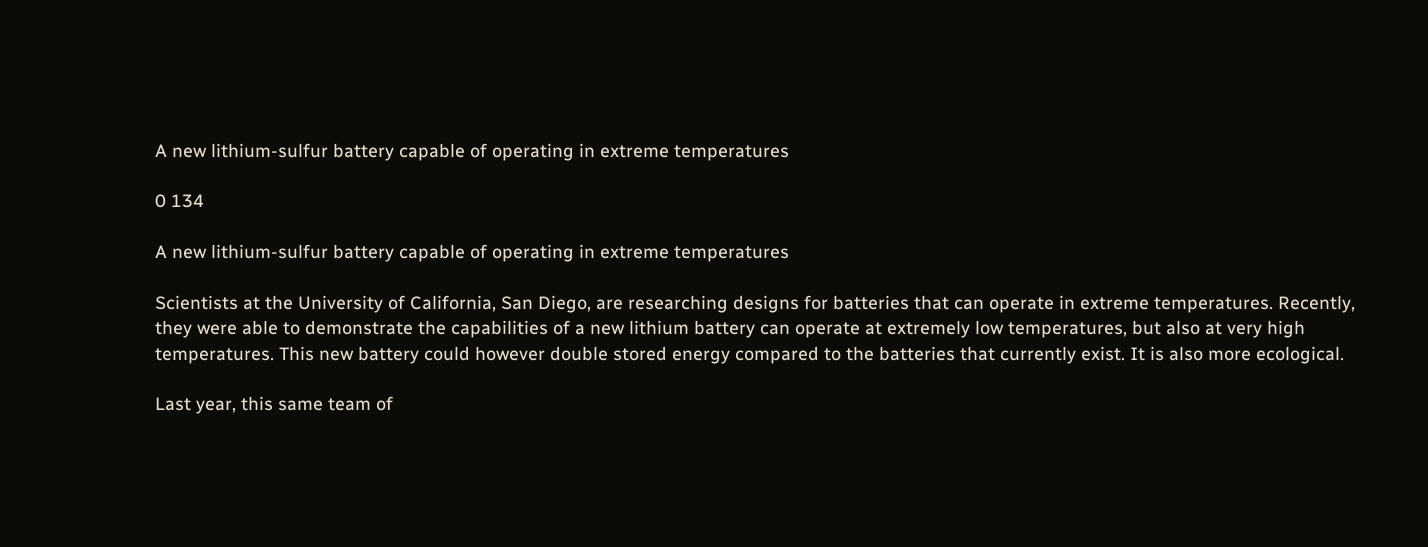A new lithium-sulfur battery capable of operating in extreme temperatures

0 134

A new lithium-sulfur battery capable of operating in extreme temperatures

Scientists at the University of California, San Diego, are researching designs for batteries that can operate in extreme temperatures. Recently, they were able to demonstrate the capabilities of a new lithium battery can operate at extremely low temperatures, but also at very high temperatures. This new battery could however double stored energy compared to the batteries that currently exist. It is also more ecological.

Last year, this same team of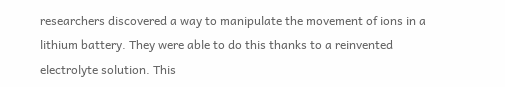researchers discovered a way to manipulate the movement of ions in a lithium battery. They were able to do this thanks to a reinvented electrolyte solution. This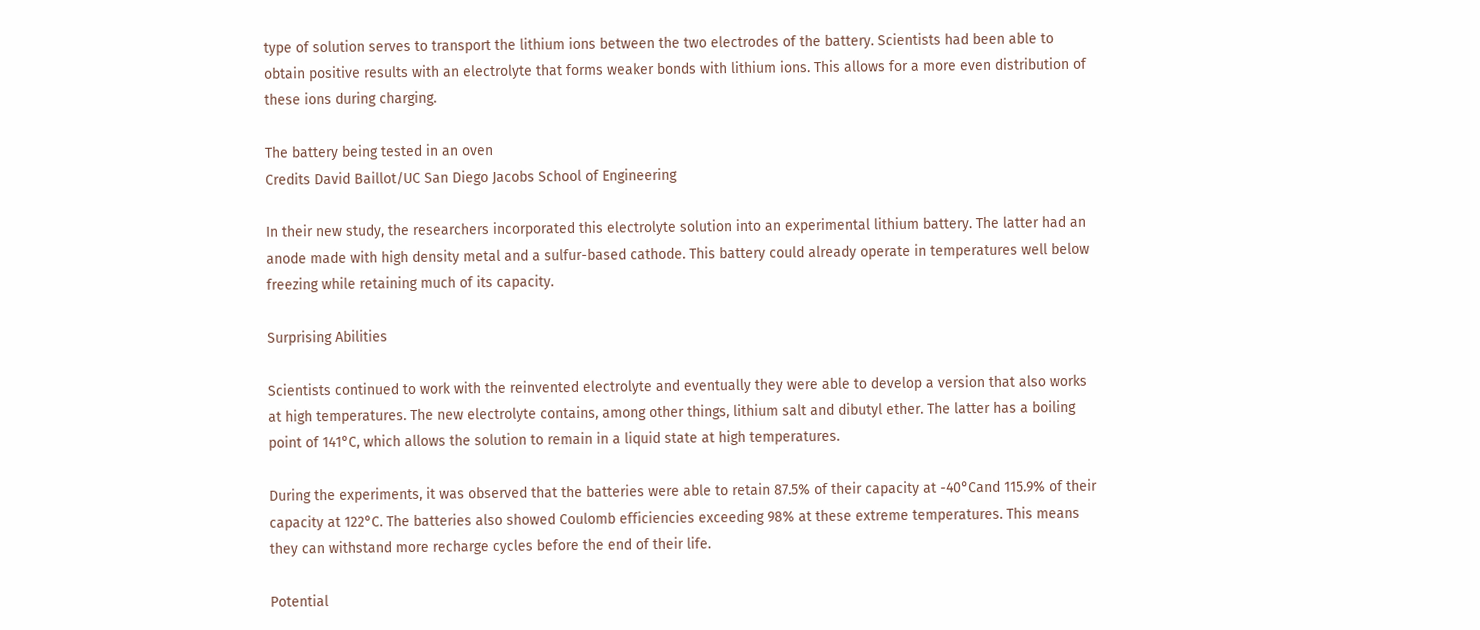type of solution serves to transport the lithium ions between the two electrodes of the battery. Scientists had been able to obtain positive results with an electrolyte that forms weaker bonds with lithium ions. This allows for a more even distribution of these ions during charging.

The battery being tested in an oven
Credits David Baillot/UC San Diego Jacobs School of Engineering

In their new study, the researchers incorporated this electrolyte solution into an experimental lithium battery. The latter had an anode made with high density metal and a sulfur-based cathode. This battery could already operate in temperatures well below freezing while retaining much of its capacity.

Surprising Abilities

Scientists continued to work with the reinvented electrolyte and eventually they were able to develop a version that also works at high temperatures. The new electrolyte contains, among other things, lithium salt and dibutyl ether. The latter has a boiling point of 141°C, which allows the solution to remain in a liquid state at high temperatures.

During the experiments, it was observed that the batteries were able to retain 87.5% of their capacity at -40°Cand 115.9% of their capacity at 122°C. The batteries also showed Coulomb efficiencies exceeding 98% at these extreme temperatures. This means they can withstand more recharge cycles before the end of their life.

Potential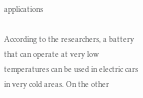applications

According to the researchers, a battery that can operate at very low temperatures can be used in electric cars in very cold areas. On the other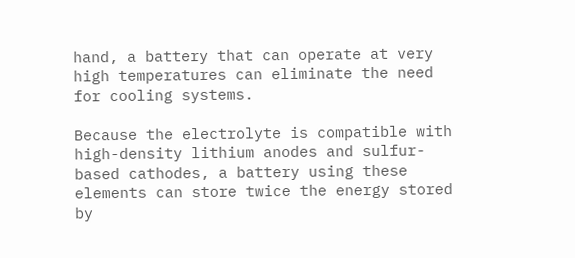hand, a battery that can operate at very high temperatures can eliminate the need for cooling systems.

Because the electrolyte is compatible with high-density lithium anodes and sulfur-based cathodes, a battery using these elements can store twice the energy stored by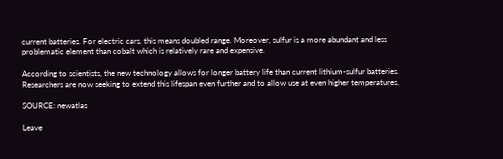current batteries. For electric cars, this means doubled range. Moreover, sulfur is a more abundant and less problematic element than cobalt which is relatively rare and expensive.

According to scientists, the new technology allows for longer battery life than current lithium-sulfur batteries. Researchers are now seeking to extend this lifespan even further and to allow use at even higher temperatures.

SOURCE: newatlas

Leave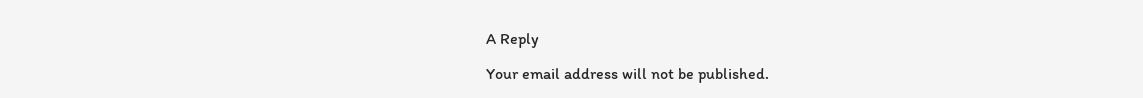A Reply

Your email address will not be published.